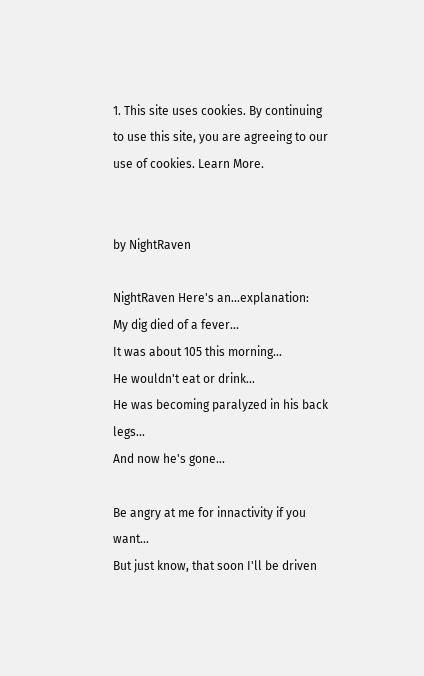1. This site uses cookies. By continuing to use this site, you are agreeing to our use of cookies. Learn More.


by NightRaven

NightRaven Here's an...explanation:
My dig died of a fever...
It was about 105 this morning...
He wouldn't eat or drink...
He was becoming paralyzed in his back legs...
And now he's gone...

Be angry at me for innactivity if you want...
But just know, that soon I'll be driven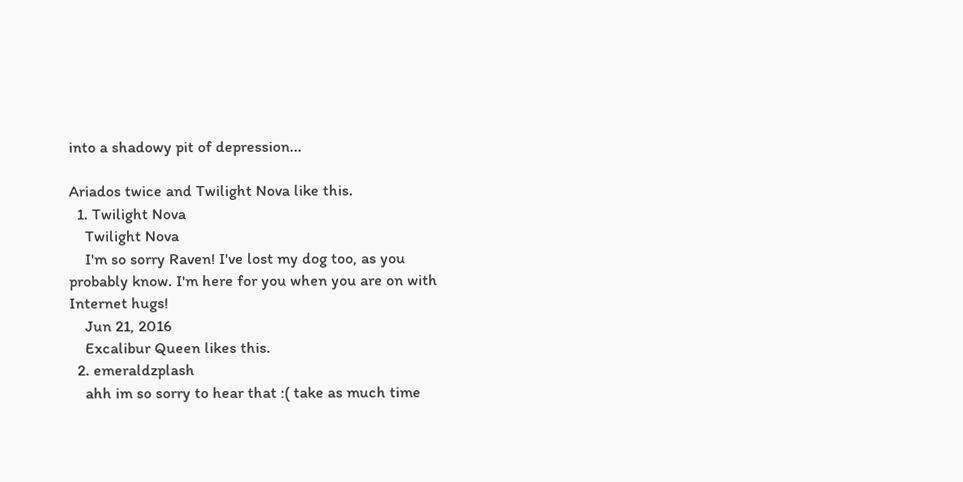into a shadowy pit of depression...

Ariados twice and Twilight Nova like this.
  1. Twilight Nova
    Twilight Nova
    I'm so sorry Raven! I've lost my dog too, as you probably know. I'm here for you when you are on with Internet hugs!
    Jun 21, 2016
    Excalibur Queen likes this.
  2. emeraldzplash
    ahh im so sorry to hear that :( take as much time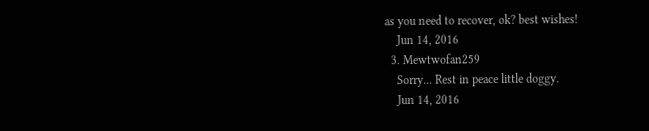as you need to recover, ok? best wishes!
    Jun 14, 2016
  3. Mewtwofan259
    Sorry... Rest in peace little doggy.
    Jun 14, 2016